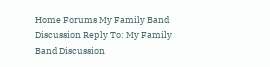Home Forums My Family Band Discussion Reply To: My Family Band Discussion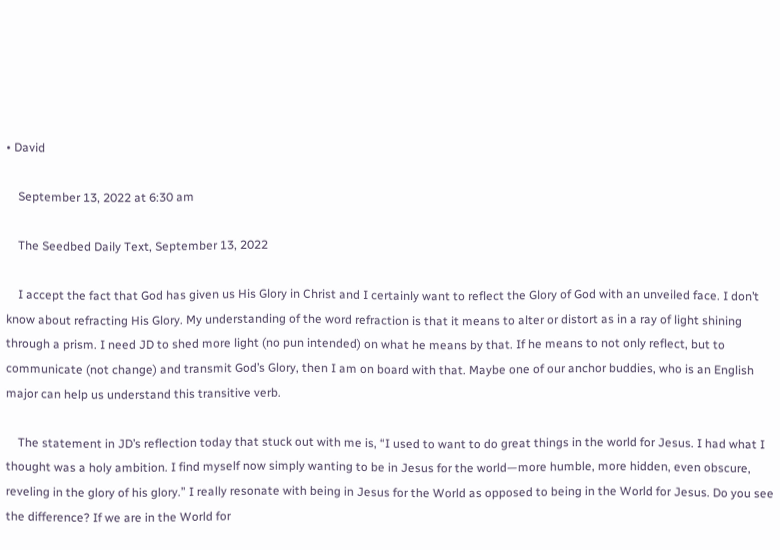• David

    September 13, 2022 at 6:30 am

    The Seedbed Daily Text, September 13, 2022

    I accept the fact that God has given us His Glory in Christ and I certainly want to reflect the Glory of God with an unveiled face. I don’t know about refracting His Glory. My understanding of the word refraction is that it means to alter or distort as in a ray of light shining through a prism. I need JD to shed more light (no pun intended) on what he means by that. If he means to not only reflect, but to communicate (not change) and transmit God’s Glory, then I am on board with that. Maybe one of our anchor buddies, who is an English major can help us understand this transitive verb.

    The statement in JD’s reflection today that stuck out with me is, “I used to want to do great things in the world for Jesus. I had what I thought was a holy ambition. I find myself now simply wanting to be in Jesus for the world—more humble, more hidden, even obscure, reveling in the glory of his glory.” I really resonate with being in Jesus for the World as opposed to being in the World for Jesus. Do you see the difference? If we are in the World for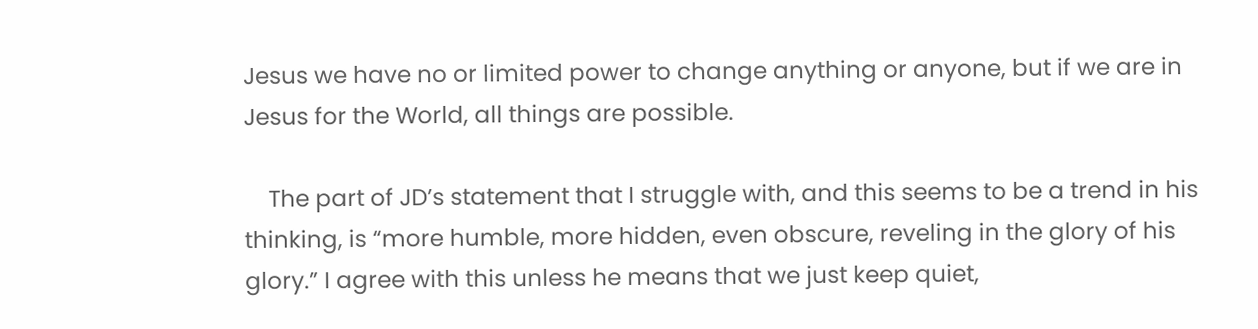Jesus we have no or limited power to change anything or anyone, but if we are in Jesus for the World, all things are possible.

    The part of JD’s statement that I struggle with, and this seems to be a trend in his thinking, is “more humble, more hidden, even obscure, reveling in the glory of his glory.” I agree with this unless he means that we just keep quiet,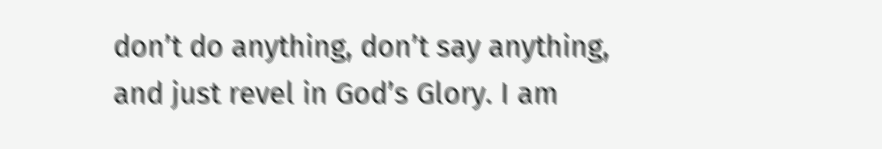don’t do anything, don’t say anything, and just revel in God’s Glory. I am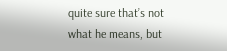quite sure that’s not what he means, but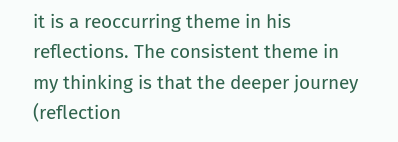it is a reoccurring theme in his reflections. The consistent theme in my thinking is that the deeper journey (reflection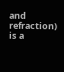and refraction) is a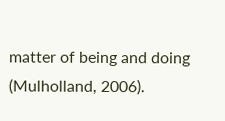matter of being and doing (Mulholland, 2006).